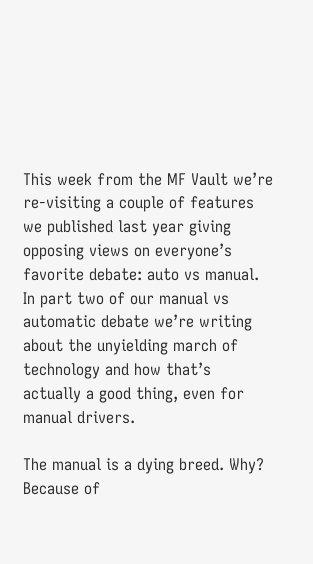This week from the MF Vault we’re re-visiting a couple of features we published last year giving opposing views on everyone’s favorite debate: auto vs manual. In part two of our manual vs automatic debate we’re writing about the unyielding march of technology and how that’s actually a good thing, even for manual drivers.

The manual is a dying breed. Why? Because of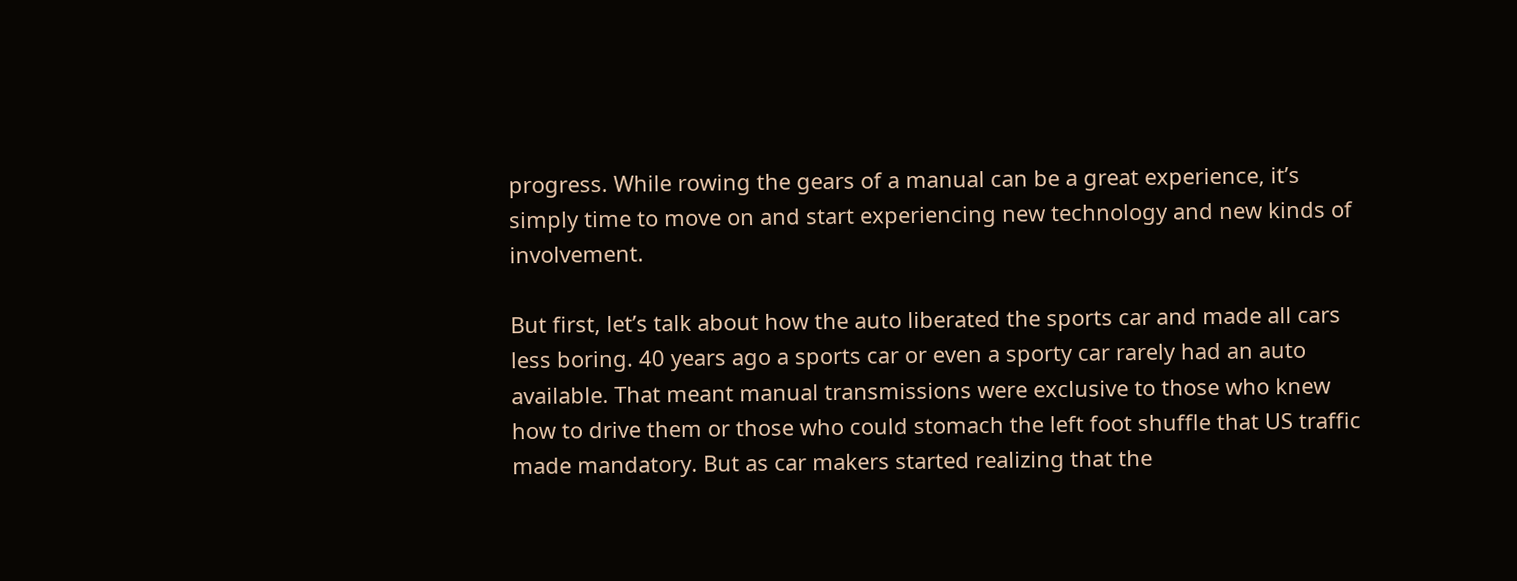progress. While rowing the gears of a manual can be a great experience, it’s simply time to move on and start experiencing new technology and new kinds of involvement.

But first, let’s talk about how the auto liberated the sports car and made all cars less boring. 40 years ago a sports car or even a sporty car rarely had an auto available. That meant manual transmissions were exclusive to those who knew how to drive them or those who could stomach the left foot shuffle that US traffic made mandatory. But as car makers started realizing that the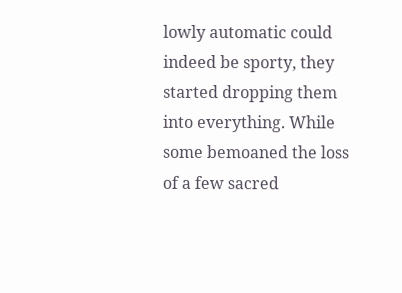lowly automatic could indeed be sporty, they started dropping them into everything. While some bemoaned the loss of a few sacred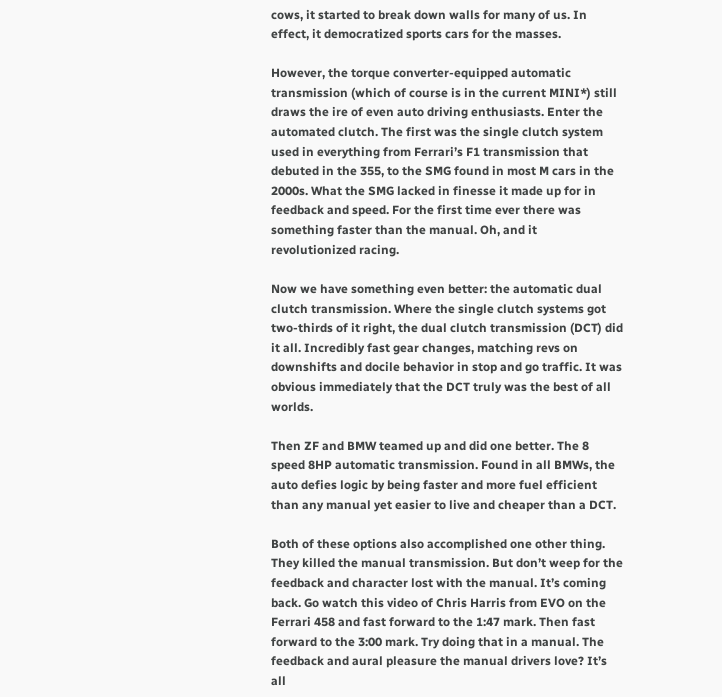cows, it started to break down walls for many of us. In effect, it democratized sports cars for the masses.

However, the torque converter-equipped automatic transmission (which of course is in the current MINI*) still draws the ire of even auto driving enthusiasts. Enter the automated clutch. The first was the single clutch system used in everything from Ferrari’s F1 transmission that debuted in the 355, to the SMG found in most M cars in the 2000s. What the SMG lacked in finesse it made up for in feedback and speed. For the first time ever there was something faster than the manual. Oh, and it revolutionized racing.

Now we have something even better: the automatic dual clutch transmission. Where the single clutch systems got two-thirds of it right, the dual clutch transmission (DCT) did it all. Incredibly fast gear changes, matching revs on downshifts and docile behavior in stop and go traffic. It was obvious immediately that the DCT truly was the best of all worlds.

Then ZF and BMW teamed up and did one better. The 8 speed 8HP automatic transmission. Found in all BMWs, the auto defies logic by being faster and more fuel efficient than any manual yet easier to live and cheaper than a DCT.

Both of these options also accomplished one other thing. They killed the manual transmission. But don’t weep for the feedback and character lost with the manual. It’s coming back. Go watch this video of Chris Harris from EVO on the Ferrari 458 and fast forward to the 1:47 mark. Then fast forward to the 3:00 mark. Try doing that in a manual. The feedback and aural pleasure the manual drivers love? It’s all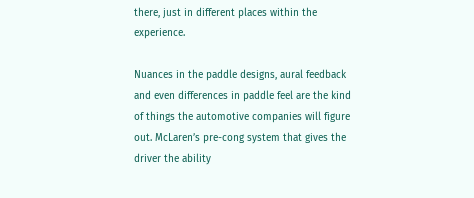there, just in different places within the experience.

Nuances in the paddle designs, aural feedback and even differences in paddle feel are the kind of things the automotive companies will figure out. McLaren’s pre-cong system that gives the driver the ability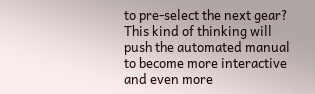to pre-select the next gear? This kind of thinking will push the automated manual to become more interactive and even more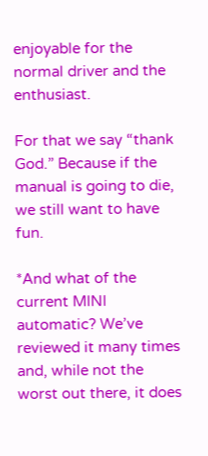enjoyable for the normal driver and the enthusiast.

For that we say “thank God.” Because if the manual is going to die, we still want to have fun.

*And what of the current MINI automatic? We’ve reviewed it many times and, while not the worst out there, it does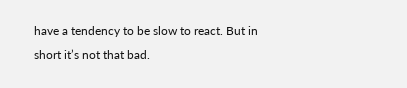have a tendency to be slow to react. But in short it’s not that bad.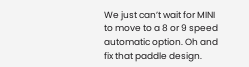We just can’t wait for MINI to move to a 8 or 9 speed automatic option. Oh and fix that paddle design.